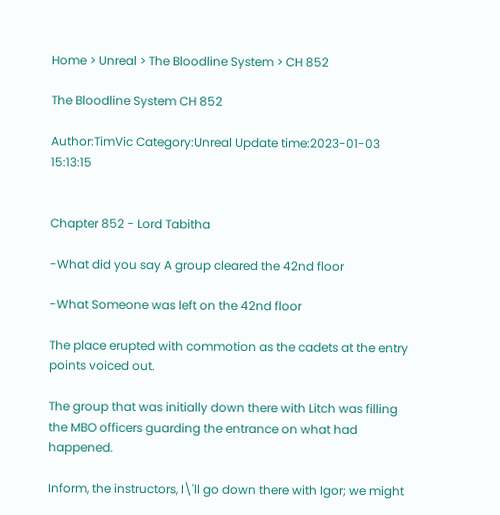Home > Unreal > The Bloodline System > CH 852

The Bloodline System CH 852

Author:TimVic Category:Unreal Update time:2023-01-03 15:13:15


Chapter 852 - Lord Tabitha

-What did you say A group cleared the 42nd floor

-What Someone was left on the 42nd floor

The place erupted with commotion as the cadets at the entry points voiced out.

The group that was initially down there with Litch was filling the MBO officers guarding the entrance on what had happened.

Inform, the instructors, I\'ll go down there with Igor; we might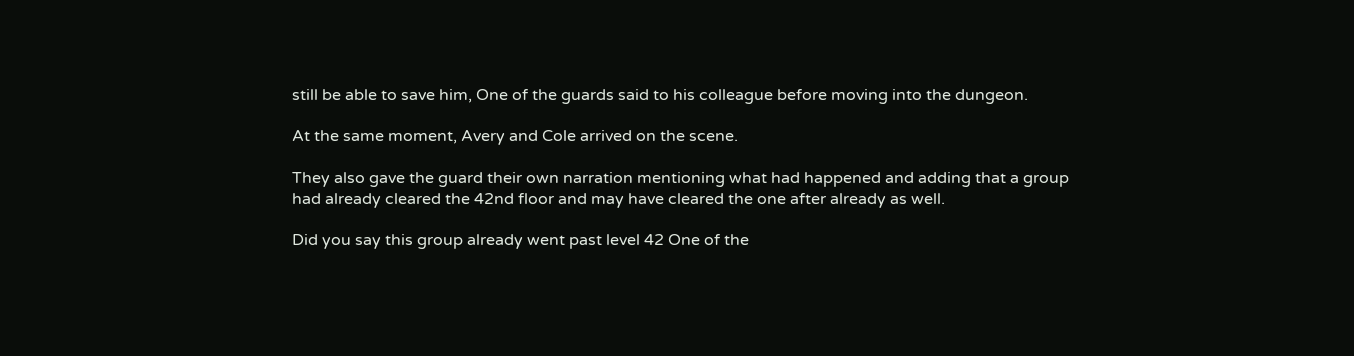still be able to save him, One of the guards said to his colleague before moving into the dungeon.

At the same moment, Avery and Cole arrived on the scene.

They also gave the guard their own narration mentioning what had happened and adding that a group had already cleared the 42nd floor and may have cleared the one after already as well.

Did you say this group already went past level 42 One of the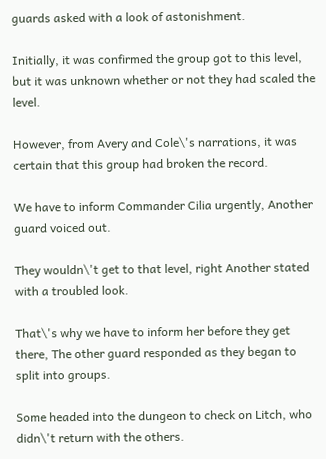guards asked with a look of astonishment.

Initially, it was confirmed the group got to this level, but it was unknown whether or not they had scaled the level.

However, from Avery and Cole\'s narrations, it was certain that this group had broken the record.

We have to inform Commander Cilia urgently, Another guard voiced out.

They wouldn\'t get to that level, right Another stated with a troubled look.

That\'s why we have to inform her before they get there, The other guard responded as they began to split into groups.

Some headed into the dungeon to check on Litch, who didn\'t return with the others.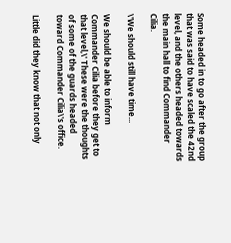Some headed in to go after the group that was said to have scaled the 42nd level, and the others headed towards the main hall to find Commander Cilia.

\'We should still have time...

We should be able to inform Commander Cilia before they get to that level,\' These were the thoughts of some of the guards headed toward Commander Cilia\'s office.

Little did they know that not only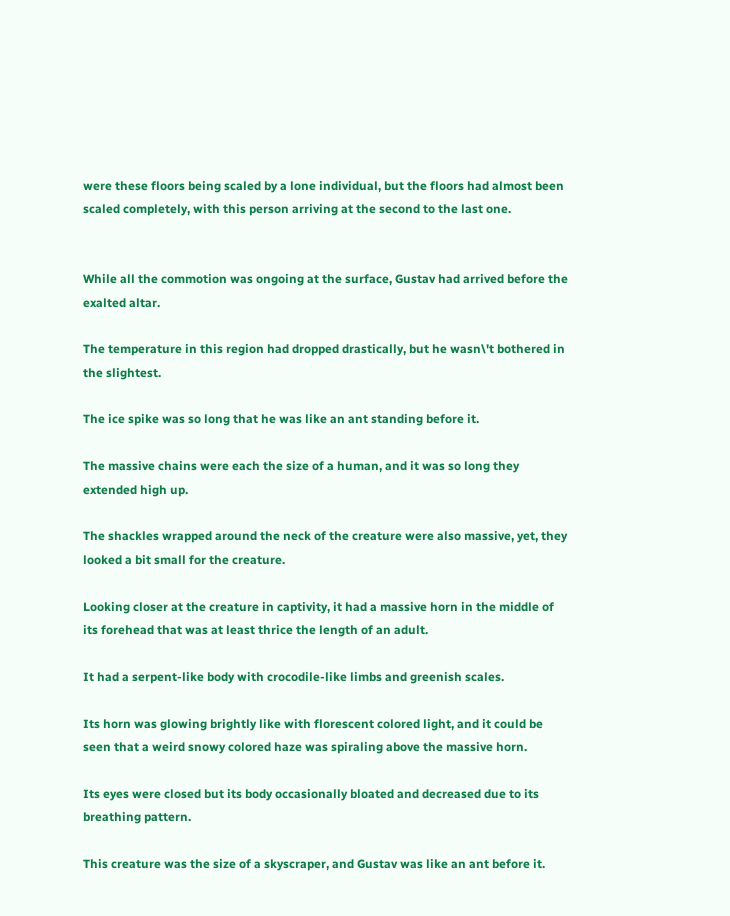were these floors being scaled by a lone individual, but the floors had almost been scaled completely, with this person arriving at the second to the last one.


While all the commotion was ongoing at the surface, Gustav had arrived before the exalted altar.

The temperature in this region had dropped drastically, but he wasn\'t bothered in the slightest.

The ice spike was so long that he was like an ant standing before it.

The massive chains were each the size of a human, and it was so long they extended high up.

The shackles wrapped around the neck of the creature were also massive, yet, they looked a bit small for the creature.

Looking closer at the creature in captivity, it had a massive horn in the middle of its forehead that was at least thrice the length of an adult.

It had a serpent-like body with crocodile-like limbs and greenish scales.

Its horn was glowing brightly like with florescent colored light, and it could be seen that a weird snowy colored haze was spiraling above the massive horn.

Its eyes were closed but its body occasionally bloated and decreased due to its breathing pattern.

This creature was the size of a skyscraper, and Gustav was like an ant before it.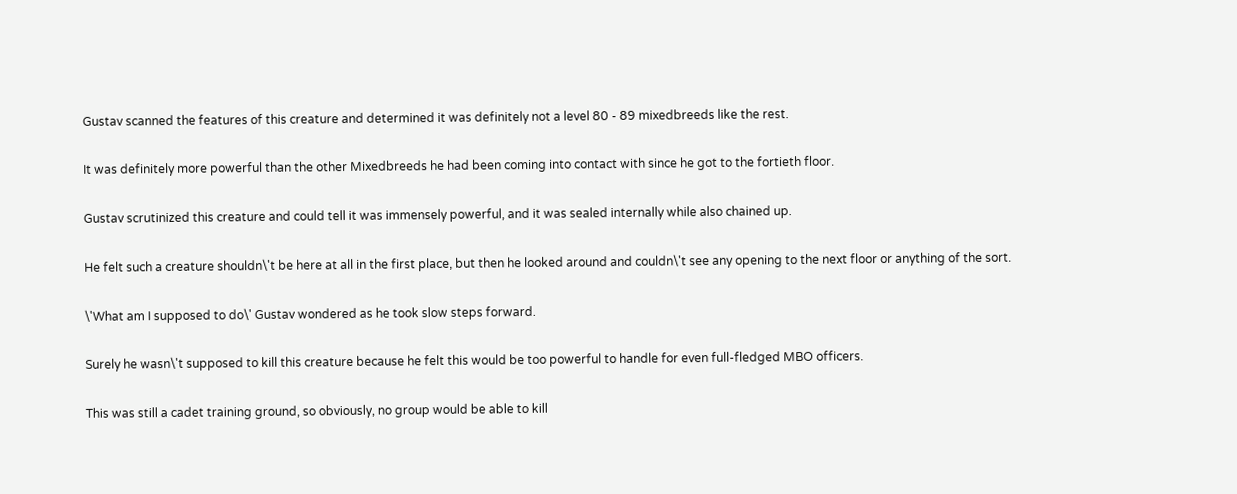Gustav scanned the features of this creature and determined it was definitely not a level 80 - 89 mixedbreeds like the rest.

It was definitely more powerful than the other Mixedbreeds he had been coming into contact with since he got to the fortieth floor.

Gustav scrutinized this creature and could tell it was immensely powerful, and it was sealed internally while also chained up.

He felt such a creature shouldn\'t be here at all in the first place, but then he looked around and couldn\'t see any opening to the next floor or anything of the sort.

\'What am I supposed to do\' Gustav wondered as he took slow steps forward.

Surely he wasn\'t supposed to kill this creature because he felt this would be too powerful to handle for even full-fledged MBO officers.

This was still a cadet training ground, so obviously, no group would be able to kill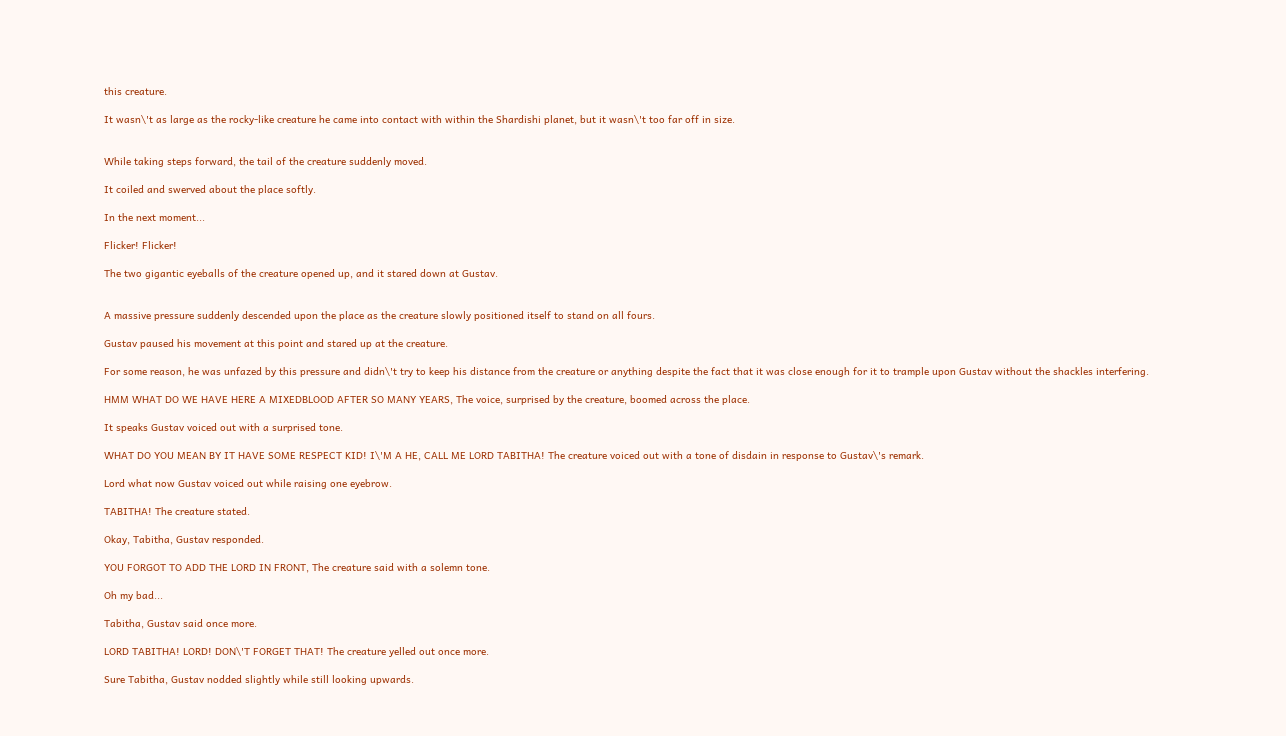this creature.

It wasn\'t as large as the rocky-like creature he came into contact with within the Shardishi planet, but it wasn\'t too far off in size.


While taking steps forward, the tail of the creature suddenly moved.

It coiled and swerved about the place softly.

In the next moment...

Flicker! Flicker!

The two gigantic eyeballs of the creature opened up, and it stared down at Gustav.


A massive pressure suddenly descended upon the place as the creature slowly positioned itself to stand on all fours.

Gustav paused his movement at this point and stared up at the creature.

For some reason, he was unfazed by this pressure and didn\'t try to keep his distance from the creature or anything despite the fact that it was close enough for it to trample upon Gustav without the shackles interfering.

HMM WHAT DO WE HAVE HERE A MIXEDBLOOD AFTER SO MANY YEARS, The voice, surprised by the creature, boomed across the place.

It speaks Gustav voiced out with a surprised tone.

WHAT DO YOU MEAN BY IT HAVE SOME RESPECT KID! I\'M A HE, CALL ME LORD TABITHA! The creature voiced out with a tone of disdain in response to Gustav\'s remark.

Lord what now Gustav voiced out while raising one eyebrow.

TABITHA! The creature stated.

Okay, Tabitha, Gustav responded.

YOU FORGOT TO ADD THE LORD IN FRONT, The creature said with a solemn tone.

Oh my bad...

Tabitha, Gustav said once more.

LORD TABITHA! LORD! DON\'T FORGET THAT! The creature yelled out once more.

Sure Tabitha, Gustav nodded slightly while still looking upwards.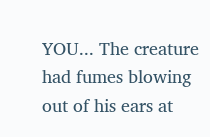YOU... The creature had fumes blowing out of his ears at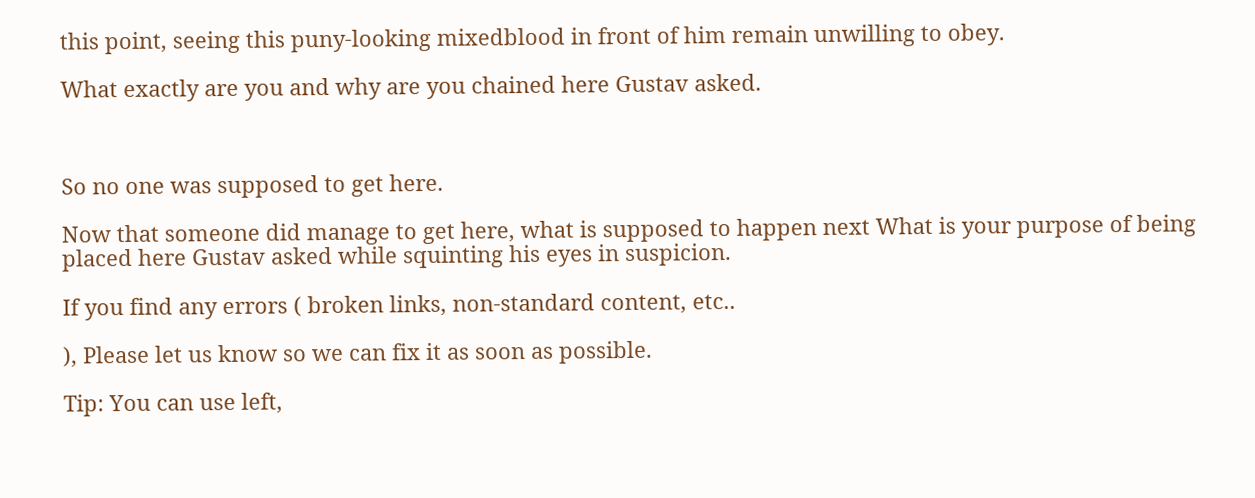this point, seeing this puny-looking mixedblood in front of him remain unwilling to obey.

What exactly are you and why are you chained here Gustav asked.



So no one was supposed to get here.

Now that someone did manage to get here, what is supposed to happen next What is your purpose of being placed here Gustav asked while squinting his eyes in suspicion.

If you find any errors ( broken links, non-standard content, etc..

), Please let us know so we can fix it as soon as possible.

Tip: You can use left,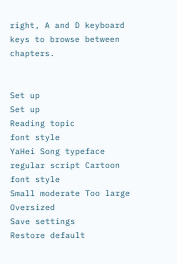right, A and D keyboard keys to browse between chapters.


Set up
Set up
Reading topic
font style
YaHei Song typeface regular script Cartoon
font style
Small moderate Too large Oversized
Save settings
Restore default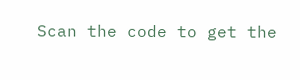Scan the code to get the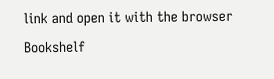link and open it with the browser
Bookshelf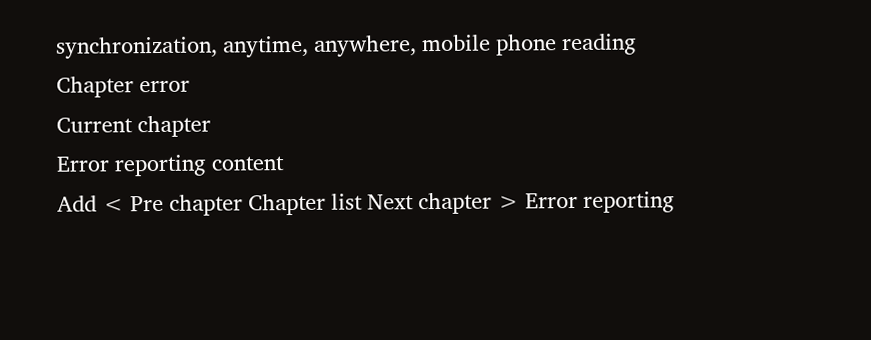synchronization, anytime, anywhere, mobile phone reading
Chapter error
Current chapter
Error reporting content
Add < Pre chapter Chapter list Next chapter > Error reporting